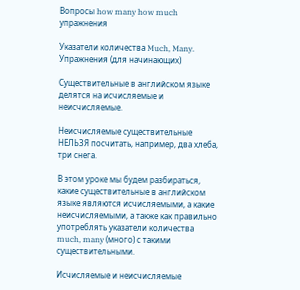Вопросы how many how much упражнения

Указатели количества Much, Many. Упражнения (для начинающих)

Существительные в английском языке делятся на исчисляемые и неисчисляемые.

Неисчисляемые существительные НЕЛЬЗЯ посчитать, например, два хлеба, три снега.

В этом уроке мы будем разбираться, какие существительные в английском языке являются исчисляемыми, а какие неисчисляемыми, а также как правильно употреблять указатели количества much, many (много) с такими существительными.

Исчисляемые и неисчисляемые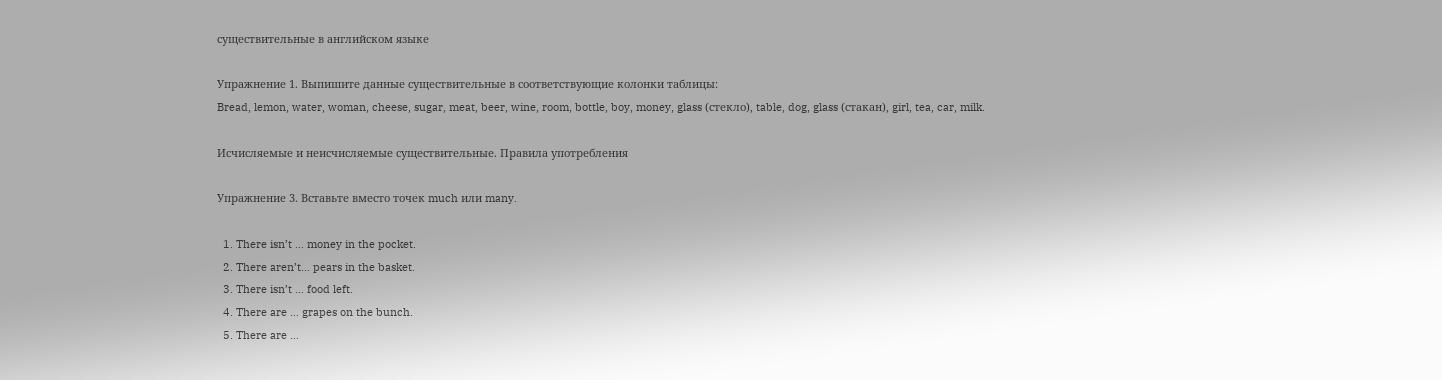существительные в английском языке

Упражнение 1. Выпишите данные существительные в соответствующие колонки таблицы:
Bread, lemon, water, woman, cheese, sugar, meat, beer, wine, room, bottle, boy, money, glass (стекло), table, dog, glass (стакан), girl, tea, car, milk.

Исчисляемые и неисчисляемые существительные. Правила употребления

Упражнение 3. Вставьте вместо точек much или many.

  1. There isn’t … money in the pocket.
  2. There aren’t… pears in the basket.
  3. There isn’t … food left.
  4. There are … grapes on the bunch.
  5. There are …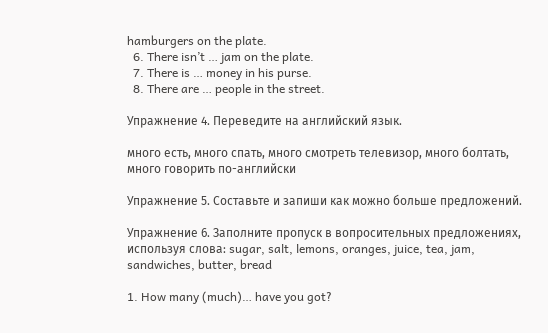hamburgers on the plate.
  6. There isn’t … jam on the plate.
  7. There is … money in his purse.
  8. There are … people in the street.

Упражнение 4. Переведите на английский язык.

много есть, много спать, много смотреть телевизор, много болтать, много говорить по-английски

Упражнение 5. Составьте и запиши как можно больше предложений.

Упражнение 6. Заполните пропуск в вопросительных предложениях, используя слова: sugar, salt, lemons, oranges, juice, tea, jam, sandwiches, butter, bread

1. How many (much)… have you got?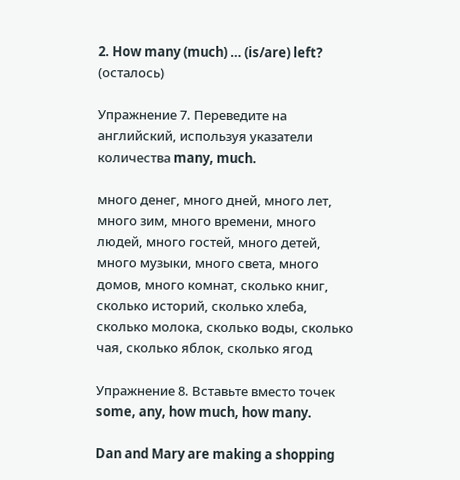2. How many (much) … (is/are) left? (осталось)

Упражнение 7. Переведите на английский, используя указатели количества many, much.

много денег, много дней, много лет, много зим, много времени, много людей, много гостей, много детей, много музыки, много света, много домов, много комнат, сколько книг, сколько историй, сколько хлеба, сколько молока, сколько воды, сколько чая, сколько яблок, сколько ягод

Упражнение 8. Вставьте вместо точек some, any, how much, how many.

Dan and Mary are making a shopping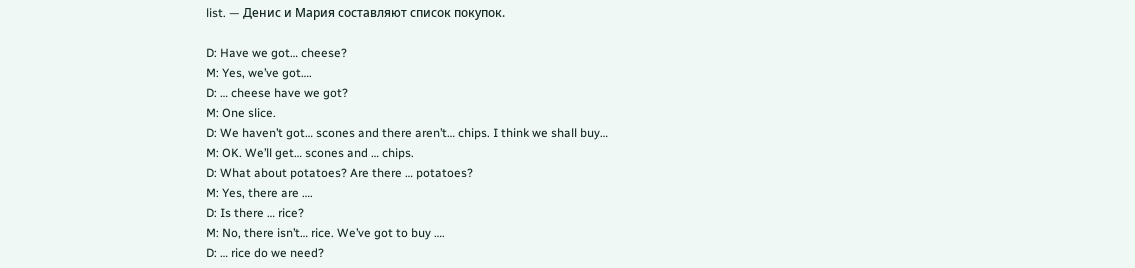list. — Денис и Мария составляют список покупок.

D: Have we got… cheese?
M: Yes, we’ve got….
D: … cheese have we got?
M: One slice.
D: We haven’t got… scones and there aren’t… chips. I think we shall buy…
M: OK. We’ll get… scones and … chips.
D: What about potatoes? Are there … potatoes?
M: Yes, there are ….
D: Is there … rice?
M: No, there isn’t… rice. We’ve got to buy ….
D: … rice do we need?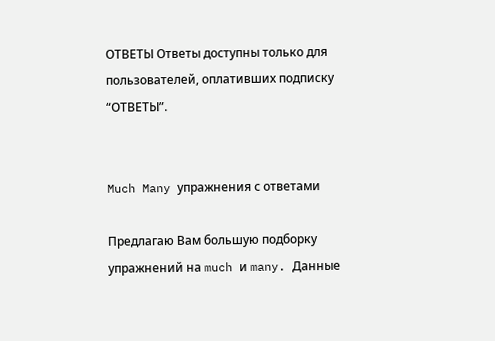ОТВЕТЫ Ответы доступны только для пользователей, оплативших подписку “ОТВЕТЫ”.


Much Many упражнения с ответами

Предлагаю Вам большую подборку упражнений на much и many. Данные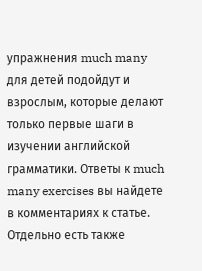упражнения much many для детей подойдут и взрослым, которые делают только первые шаги в изучении английской грамматики. Ответы к much many exercises вы найдете в комментариях к статье. Отдельно есть также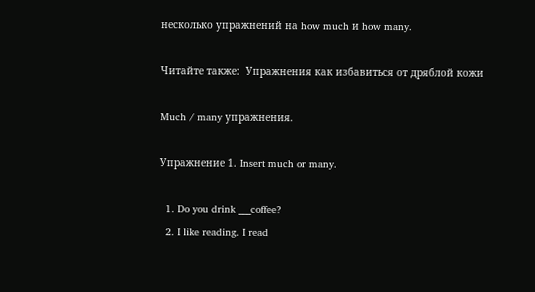несколько упражнений на how much и how many.

Читайте также:  Упражнения как избавиться от дряблой кожи

Much / many упражнения.

Упражнение 1. Insert much or many.

  1. Do you drink ___coffee?
  2. I like reading. I read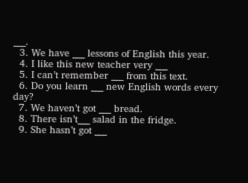___.
  3. We have ___ lessons of English this year.
  4. I like this new teacher very ___
  5. I can’t remember ___ from this text.
  6. Do you learn ___ new English words every day?
  7. We haven’t got ___ bread.
  8. There isn’t___ salad in the fridge.
  9. She hasn’t got ___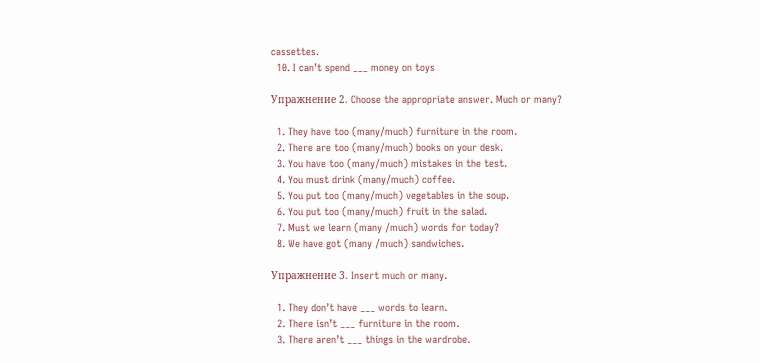cassettes.
  10. I can’t spend ___ money on toys

Упражнение 2. Choose the appropriate answer. Much or many?

  1. They have too (many/much) furniture in the room.
  2. There are too (many/much) books on your desk.
  3. You have too (many/much) mistakes in the test.
  4. You must drink (many/much) coffee.
  5. You put too (many/much) vegetables in the soup.
  6. You put too (many/much) fruit in the salad.
  7. Must we learn (many /much) words for today?
  8. We have got (many /much) sandwiches.

Упражнение 3. Insert much or many.

  1. They don’t have ___ words to learn.
  2. There isn’t ___ furniture in the room.
  3. There aren’t ___ things in the wardrobe.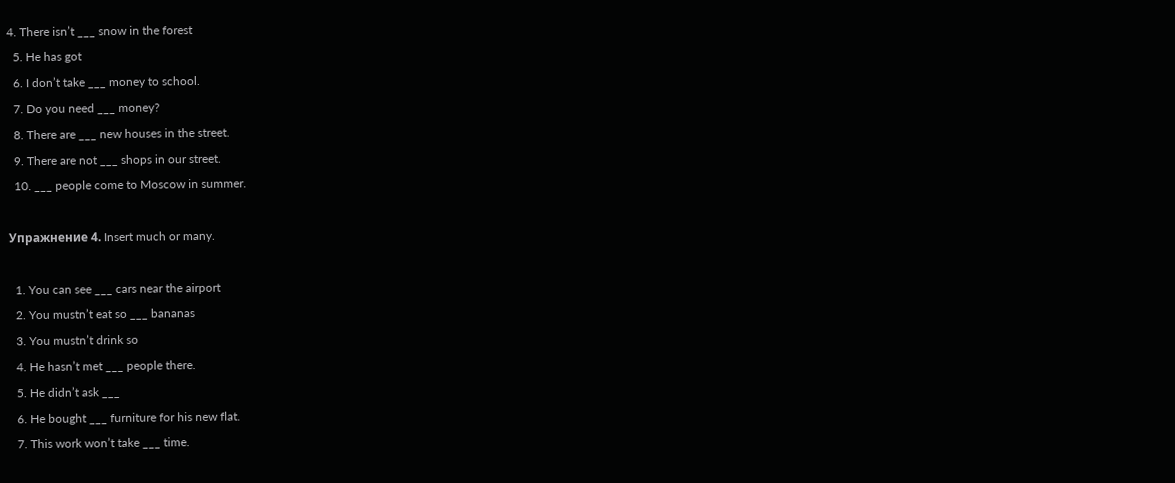4. There isn’t ___ snow in the forest
  5. He has got
  6. I don’t take ___ money to school.
  7. Do you need ___ money?
  8. There are ___ new houses in the street.
  9. There are not ___ shops in our street.
  10. ___ people come to Moscow in summer.

Упражнение 4. Insert much or many.

  1. You can see ___ cars near the airport
  2. You mustn’t eat so ___ bananas
  3. You mustn’t drink so
  4. He hasn’t met ___ people there.
  5. He didn’t ask ___
  6. He bought ___ furniture for his new flat.
  7. This work won’t take ___ time.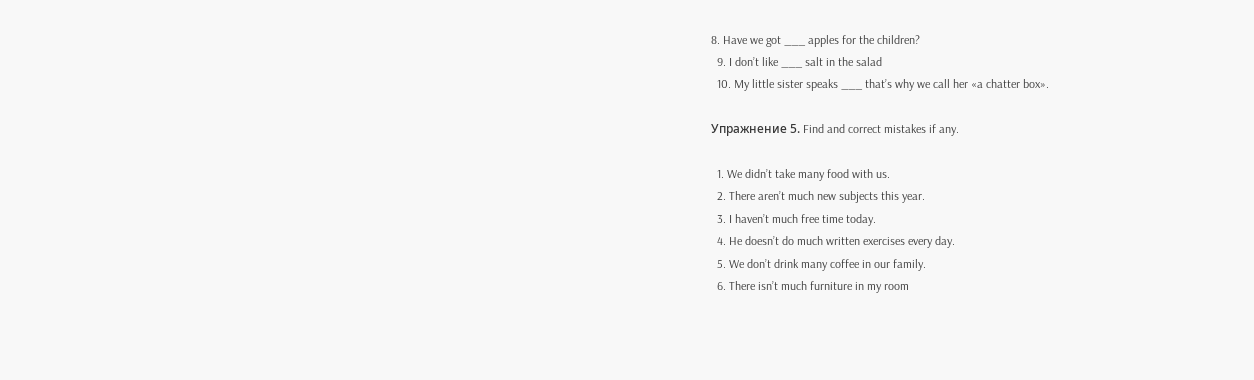8. Have we got ___ apples for the children?
  9. I don’t like ___ salt in the salad
  10. My little sister speaks ___ that’s why we call her «a chatter box».

Упражнение 5. Find and correct mistakes if any.

  1. We didn’t take many food with us.
  2. There aren’t much new subjects this year.
  3. I haven’t much free time today.
  4. He doesn’t do much written exercises every day.
  5. We don’t drink many coffee in our family.
  6. There isn’t much furniture in my room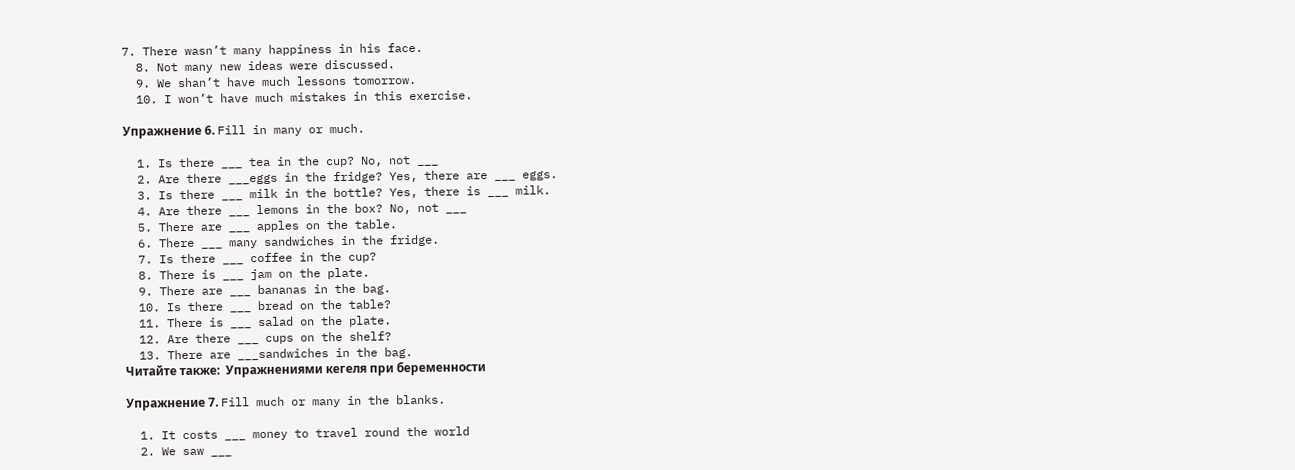7. There wasn’t many happiness in his face.
  8. Not many new ideas were discussed.
  9. We shan’t have much lessons tomorrow.
  10. I won’t have much mistakes in this exercise.

Упражнение 6. Fill in many or much.

  1. Is there ___ tea in the cup? No, not ___
  2. Are there ___eggs in the fridge? Yes, there are ___ eggs.
  3. Is there ___ milk in the bottle? Yes, there is ___ milk.
  4. Are there ___ lemons in the box? No, not ___
  5. There are ___ apples on the table.
  6. There ___ many sandwiches in the fridge.
  7. Is there ___ coffee in the cup?
  8. There is ___ jam on the plate.
  9. There are ___ bananas in the bag.
  10. Is there ___ bread on the table?
  11. There is ___ salad on the plate.
  12. Are there ___ cups on the shelf?
  13. There are ___sandwiches in the bag.
Читайте также:  Упражнениями кегеля при беременности

Упражнение 7. Fill much or many in the blanks.

  1. It costs ___ money to travel round the world
  2. We saw ___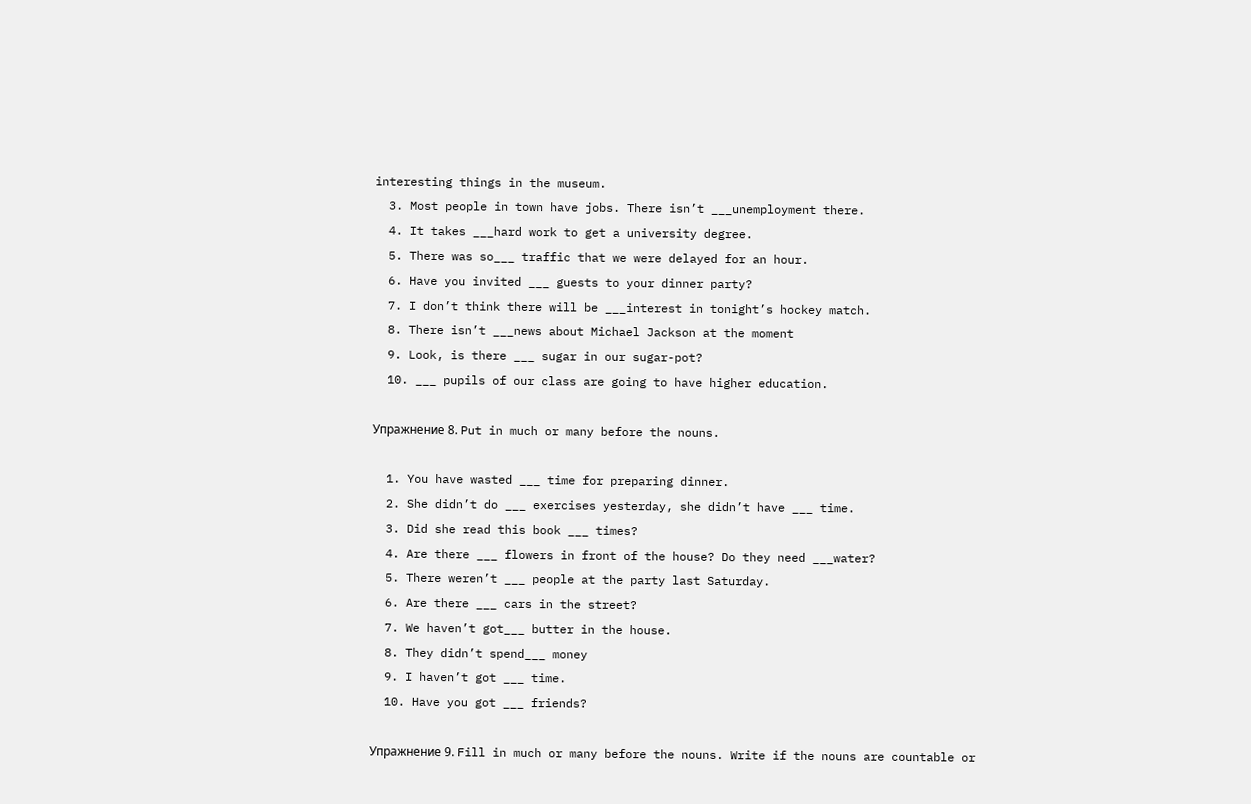interesting things in the museum.
  3. Most people in town have jobs. There isn’t ___unemployment there.
  4. It takes ___hard work to get a university degree.
  5. There was so___ traffic that we were delayed for an hour.
  6. Have you invited ___ guests to your dinner party?
  7. I don’t think there will be ___interest in tonight’s hockey match.
  8. There isn’t ___news about Michael Jackson at the moment
  9. Look, is there ___ sugar in our sugar-pot?
  10. ___ pupils of our class are going to have higher education.

Упражнение 8. Put in much or many before the nouns.

  1. You have wasted ___ time for preparing dinner.
  2. She didn’t do ___ exercises yesterday, she didn’t have ___ time.
  3. Did she read this book ___ times?
  4. Are there ___ flowers in front of the house? Do they need ___water?
  5. There weren’t ___ people at the party last Saturday.
  6. Are there ___ cars in the street?
  7. We haven’t got___ butter in the house.
  8. They didn’t spend___ money
  9. I haven’t got ___ time.
  10. Have you got ___ friends?

Упражнение 9. Fill in much or many before the nouns. Write if the nouns are countable or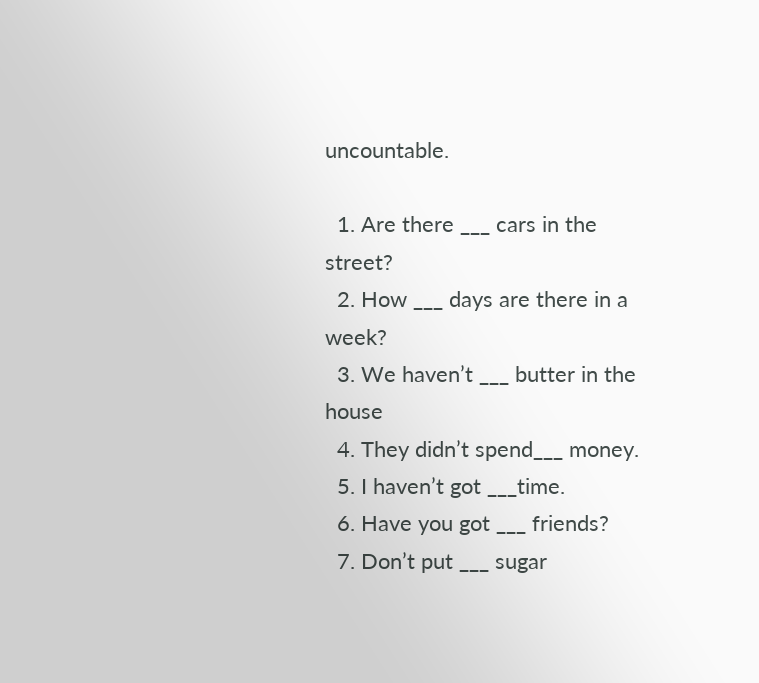uncountable.

  1. Are there ___ cars in the street?
  2. How ___ days are there in a week?
  3. We haven’t ___ butter in the house
  4. They didn’t spend___ money.
  5. I haven’t got ___time.
  6. Have you got ___ friends?
  7. Don’t put ___ sugar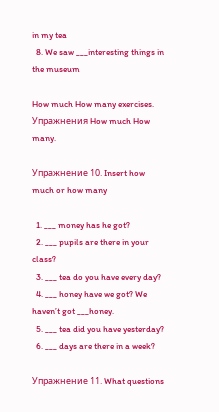in my tea
  8. We saw ___interesting things in the museum

How much How many exercises. Упражнения How much How many.

Упражнение 10. Insert how much or how many

  1. ___ money has he got?
  2. ___ pupils are there in your class?
  3. ___ tea do you have every day?
  4. ___ honey have we got? We haven’t got ___honey.
  5. ___ tea did you have yesterday?
  6. ___ days are there in a week?

Упражнение 11. What questions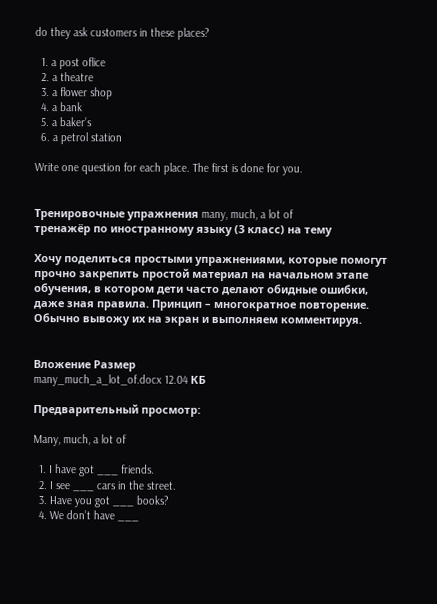do they ask customers in these places?

  1. a post oflice
  2. a theatre
  3. a flower shop
  4. a bank
  5. a baker’s
  6. a petrol station

Write one question for each place. The first is done for you.


Тренировочные упражнения many, much, a lot of
тренажёр по иностранному языку (3 класс) на тему

Хочу поделиться простыми упражнениями, которые помогут прочно закрепить простой материал на начальном этапе обучения, в котором дети часто делают обидные ошибки, даже зная правила. Принцип – многократное повторение. Обычно вывожу их на экран и выполняем комментируя.


Вложение Размер
many_much_a_lot_of.docx 12.04 КБ

Предварительный просмотр:

Many, much, a lot of

  1. I have got ___ friends.
  2. I see ___ cars in the street.
  3. Have you got ___ books?
  4. We don’t have ___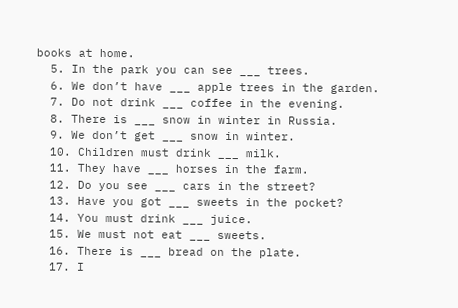books at home.
  5. In the park you can see ___ trees.
  6. We don’t have ___ apple trees in the garden.
  7. Do not drink ___ coffee in the evening.
  8. There is ___ snow in winter in Russia.
  9. We don’t get ___ snow in winter.
  10. Children must drink ___ milk.
  11. They have ___ horses in the farm.
  12. Do you see ___ cars in the street?
  13. Have you got ___ sweets in the pocket?
  14. You must drink ___ juice.
  15. We must not eat ___ sweets.
  16. There is ___ bread on the plate.
  17. I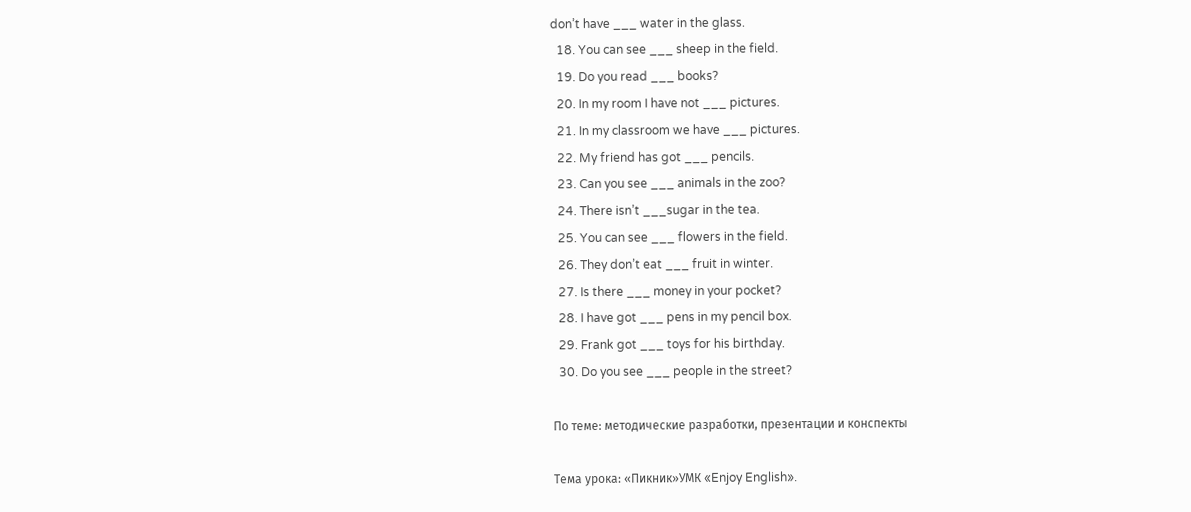don’t have ___ water in the glass.
  18. You can see ___ sheep in the field.
  19. Do you read ___ books?
  20. In my room I have not ___ pictures.
  21. In my classroom we have ___ pictures.
  22. My friend has got ___ pencils.
  23. Can you see ___ animals in the zoo?
  24. There isn’t ___sugar in the tea.
  25. You can see ___ flowers in the field.
  26. They don’t eat ___ fruit in winter.
  27. Is there ___ money in your pocket?
  28. I have got ___ pens in my pencil box.
  29. Frank got ___ toys for his birthday.
  30. Do you see ___ people in the street?

По теме: методические разработки, презентации и конспекты

Тема урока: «Пикник»УМК «Enjoy English».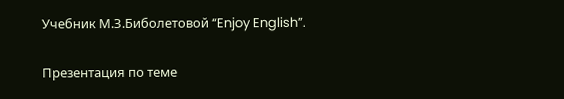Учебник М.З.Биболетовой “Enjoy English”.

Презентация по теме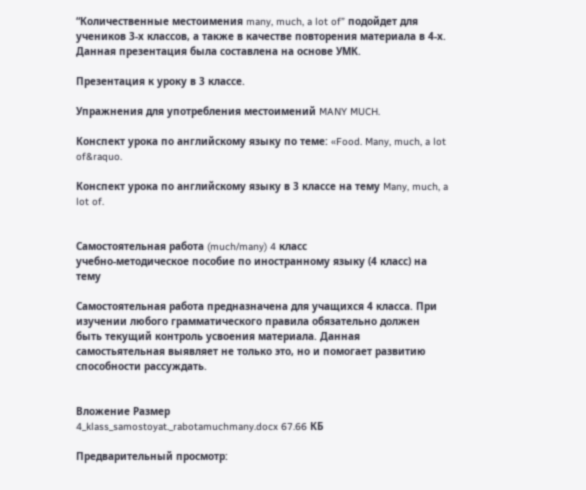“Количественные местоимения many, much, a lot of” подойдет для учеников 3-х классов, а также в качестве повторения материала в 4-х. Данная презентация была составлена на основе УМК.

Презентация к уроку в 3 классе.

Упражнения для употребления местоимений MANY MUCH.

Конспект урока по английскому языку по теме: «Food. Many, much, a lot of&raquo.

Конспект урока по английскому языку в 3 классе на тему Many, much, a lot of.


Самостоятельная работа (much/many) 4 класс
учебно-методическое пособие по иностранному языку (4 класс) на тему

Самостоятельная работа предназначена для учащихся 4 класса. При изучении любого грамматического правила обязательно должен быть текущий контроль усвоения материала. Данная самостьятельная выявляет не только это, но и помогает развитию способности рассуждать.


Вложение Размер
4_klass_samostoyat._rabotamuchmany.docx 67.66 КБ

Предварительный просмотр: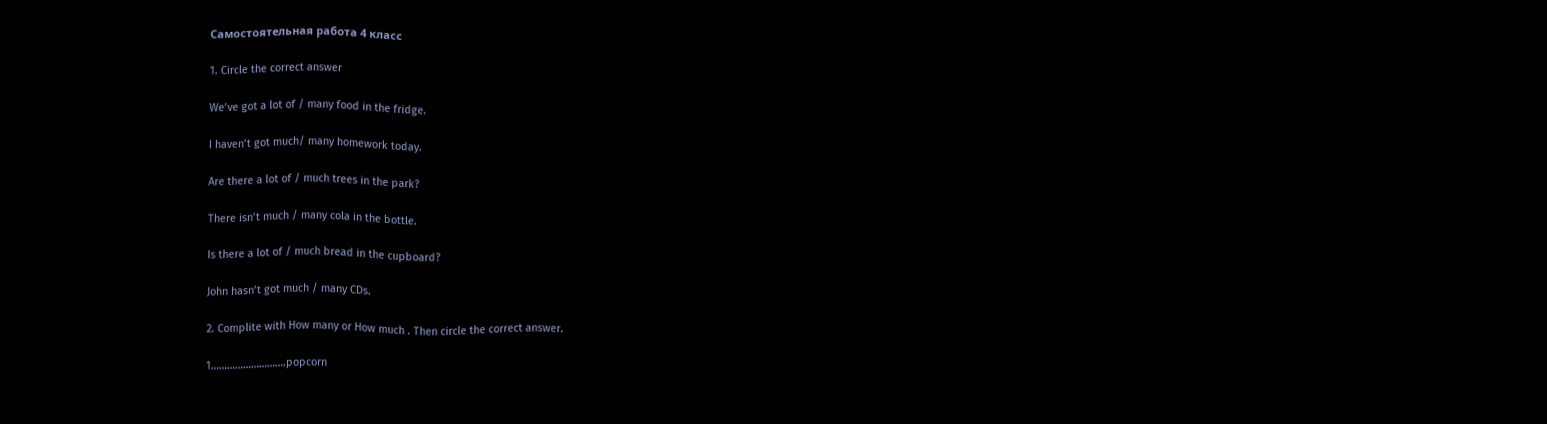Самостоятельная работа 4 класс

1. Circle the correct answer

We’ve got a lot of / many food in the fridge.

I haven’t got much/ many homework today.

Are there a lot of / much trees in the park?

There isn’t much / many cola in the bottle.

Is there a lot of / much bread in the cupboard?

John hasn’t got much / many CDs.

2. Complite with How many or How much . Then circle the correct answer.

1……………………….popcorn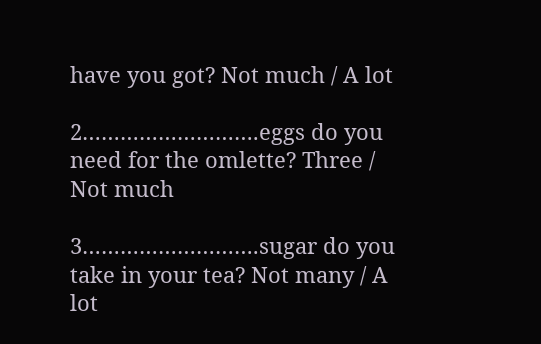have you got? Not much / A lot

2……………………….eggs do you need for the omlette? Three / Not much

3……………………….sugar do you take in your tea? Not many / A lot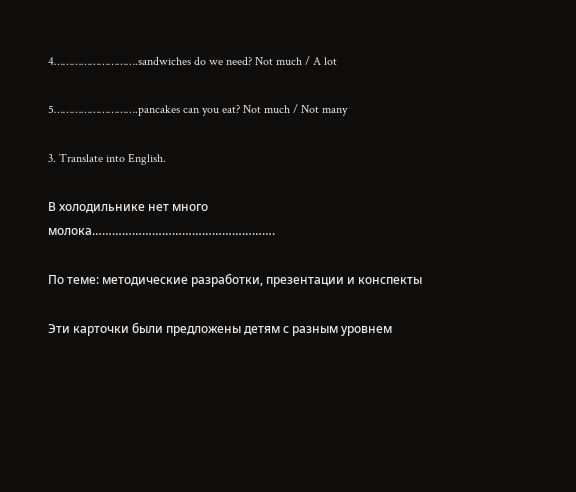4……………………….sandwiches do we need? Not much / A lot

5……………………….pancakes can you eat? Not much / Not many

3. Translate into English.

В холодильнике нет много молока……………………………………………….

По теме: методические разработки, презентации и конспекты

Эти карточки были предложены детям с разным уровнем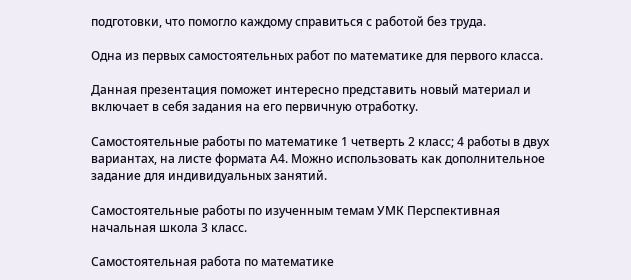подготовки, что помогло каждому справиться с работой без труда.

Одна из первых самостоятельных работ по математике для первого класса.

Данная презентация поможет интересно представить новый материал и включает в себя задания на его первичную отработку.

Самостоятельные работы по математике 1 четверть 2 класс; 4 работы в двух вариантах, на листе формата А4. Можно использовать как дополнительное задание для индивидуальных занятий.

Самостоятельные работы по изученным темам УМК Перспективная начальная школа 3 класс.

Самостоятельная работа по математике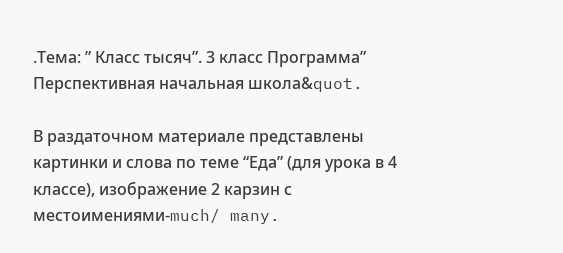.Тема: ” Класс тысяч”. 3 класс Программа” Перспективная начальная школа&quot.

В раздаточном материале представлены картинки и слова по теме “Еда” (для урока в 4 классе), изображение 2 карзин с местоимениями-much/ many.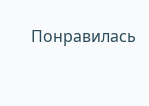Понравилась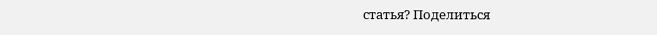статья? Поделиться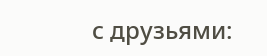с друзьями: